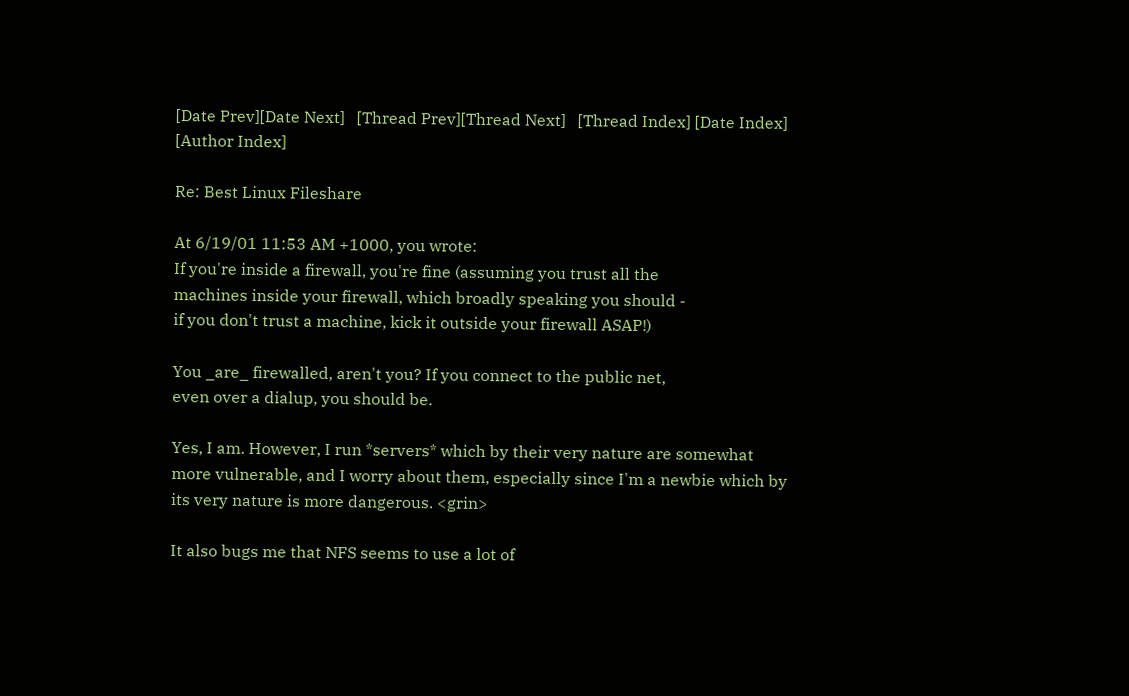[Date Prev][Date Next]   [Thread Prev][Thread Next]   [Thread Index] [Date Index] [Author Index]

Re: Best Linux Fileshare

At 6/19/01 11:53 AM +1000, you wrote:
If you're inside a firewall, you're fine (assuming you trust all the
machines inside your firewall, which broadly speaking you should -
if you don't trust a machine, kick it outside your firewall ASAP!)

You _are_ firewalled, aren't you? If you connect to the public net,
even over a dialup, you should be.

Yes, I am. However, I run *servers* which by their very nature are somewhat more vulnerable, and I worry about them, especially since I'm a newbie which by its very nature is more dangerous. <grin>

It also bugs me that NFS seems to use a lot of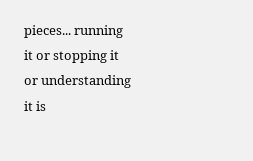pieces... running it or stopping it or understanding it is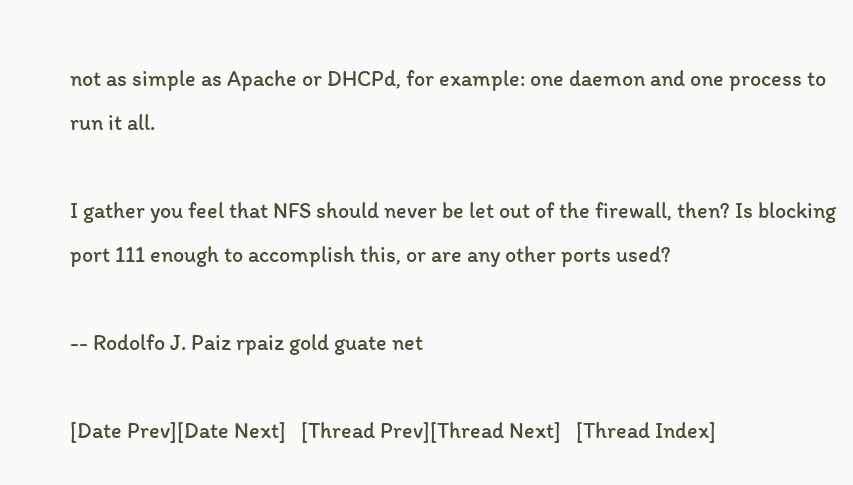not as simple as Apache or DHCPd, for example: one daemon and one process to run it all.

I gather you feel that NFS should never be let out of the firewall, then? Is blocking port 111 enough to accomplish this, or are any other ports used?

-- Rodolfo J. Paiz rpaiz gold guate net

[Date Prev][Date Next]   [Thread Prev][Thread Next]   [Thread Index]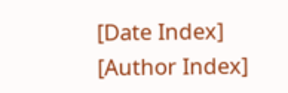[Date Index] [Author Index]